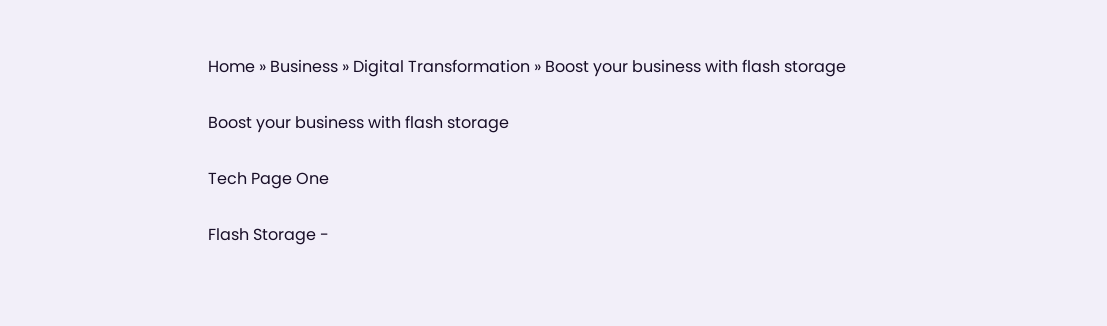Home » Business » Digital Transformation » Boost your business with flash storage

Boost your business with flash storage

Tech Page One

Flash Storage -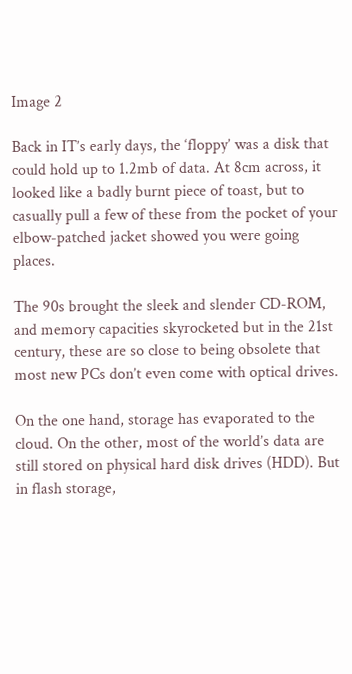Image 2

Back in IT’s early days, the ‘floppy’ was a disk that could hold up to 1.2mb of data. At 8cm across, it looked like a badly burnt piece of toast, but to casually pull a few of these from the pocket of your elbow-patched jacket showed you were going places.

The 90s brought the sleek and slender CD-ROM, and memory capacities skyrocketed but in the 21st century, these are so close to being obsolete that most new PCs don’t even come with optical drives.

On the one hand, storage has evaporated to the cloud. On the other, most of the world’s data are still stored on physical hard disk drives (HDD). But in flash storage,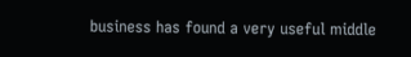business has found a very useful middle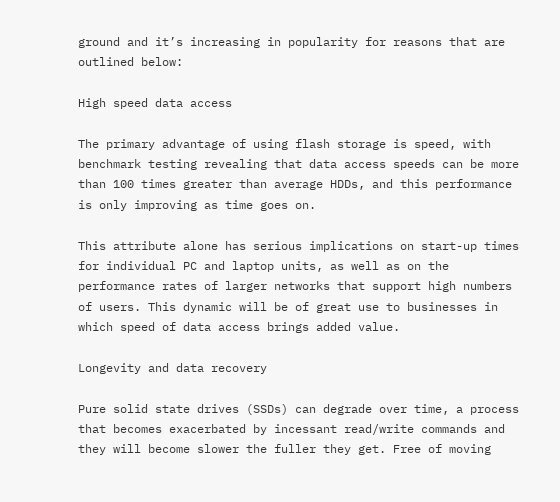ground and it’s increasing in popularity for reasons that are outlined below:

High speed data access

The primary advantage of using flash storage is speed, with benchmark testing revealing that data access speeds can be more than 100 times greater than average HDDs, and this performance is only improving as time goes on.

This attribute alone has serious implications on start-up times for individual PC and laptop units, as well as on the performance rates of larger networks that support high numbers of users. This dynamic will be of great use to businesses in which speed of data access brings added value.

Longevity and data recovery

Pure solid state drives (SSDs) can degrade over time, a process that becomes exacerbated by incessant read/write commands and they will become slower the fuller they get. Free of moving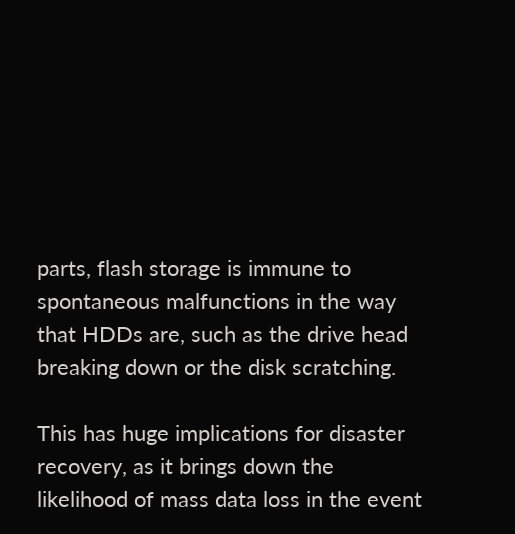parts, flash storage is immune to spontaneous malfunctions in the way that HDDs are, such as the drive head breaking down or the disk scratching.

This has huge implications for disaster recovery, as it brings down the likelihood of mass data loss in the event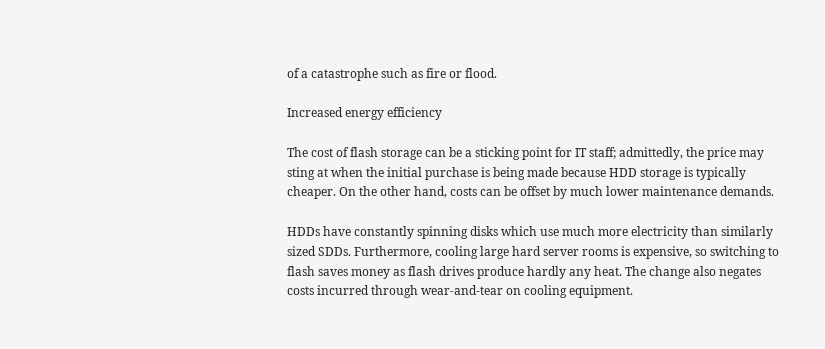of a catastrophe such as fire or flood.

Increased energy efficiency

The cost of flash storage can be a sticking point for IT staff; admittedly, the price may sting at when the initial purchase is being made because HDD storage is typically cheaper. On the other hand, costs can be offset by much lower maintenance demands.

HDDs have constantly spinning disks which use much more electricity than similarly sized SDDs. Furthermore, cooling large hard server rooms is expensive, so switching to flash saves money as flash drives produce hardly any heat. The change also negates costs incurred through wear-and-tear on cooling equipment.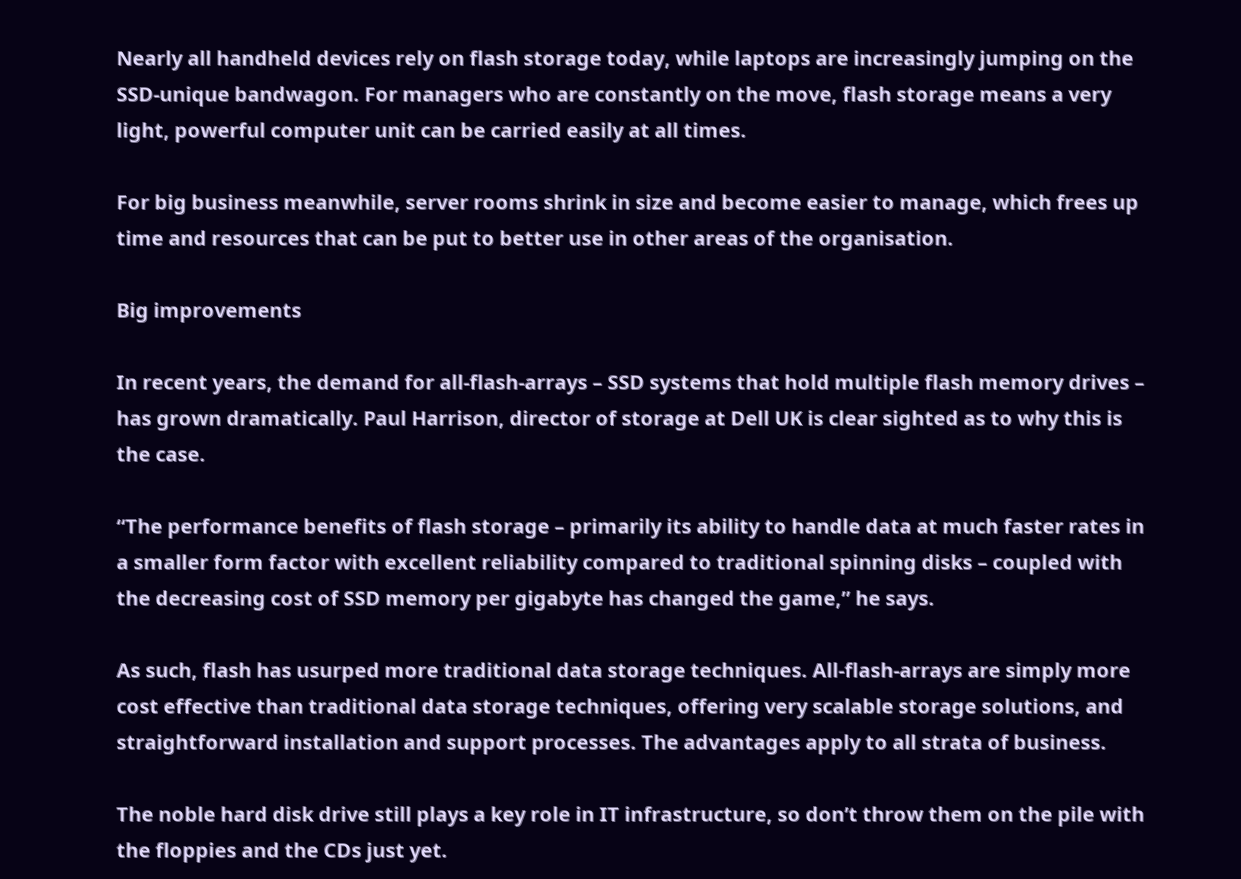Nearly all handheld devices rely on flash storage today, while laptops are increasingly jumping on the SSD-unique bandwagon. For managers who are constantly on the move, flash storage means a very light, powerful computer unit can be carried easily at all times.

For big business meanwhile, server rooms shrink in size and become easier to manage, which frees up time and resources that can be put to better use in other areas of the organisation.

Big improvements

In recent years, the demand for all-flash-arrays – SSD systems that hold multiple flash memory drives – has grown dramatically. Paul Harrison, director of storage at Dell UK is clear sighted as to why this is the case.

“The performance benefits of flash storage – primarily its ability to handle data at much faster rates in a smaller form factor with excellent reliability compared to traditional spinning disks – coupled with the decreasing cost of SSD memory per gigabyte has changed the game,” he says.

As such, flash has usurped more traditional data storage techniques. All-flash-arrays are simply more cost effective than traditional data storage techniques, offering very scalable storage solutions, and straightforward installation and support processes. The advantages apply to all strata of business.

The noble hard disk drive still plays a key role in IT infrastructure, so don’t throw them on the pile with the floppies and the CDs just yet.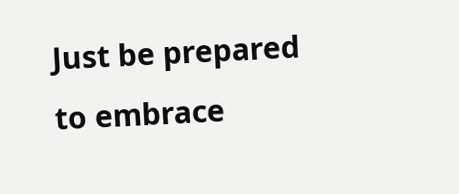Just be prepared to embrace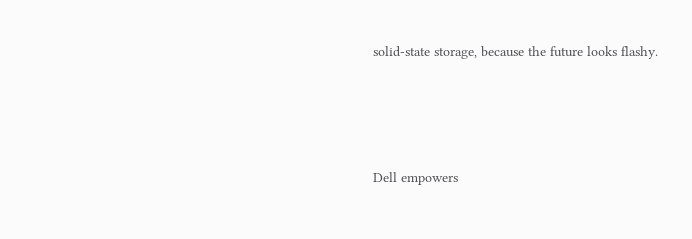solid-state storage, because the future looks flashy.




Dell empowers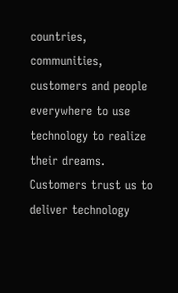countries, communities, customers and people everywhere to use technology to realize their dreams. Customers trust us to deliver technology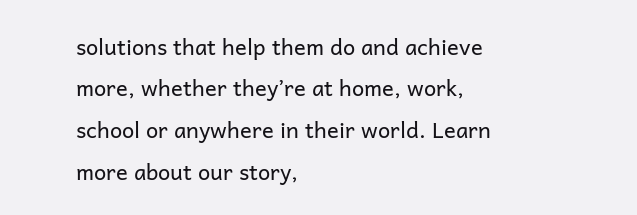solutions that help them do and achieve more, whether they’re at home, work, school or anywhere in their world. Learn more about our story,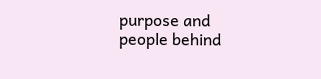purpose and people behind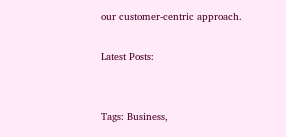our customer-centric approach.

Latest Posts:


Tags: Business,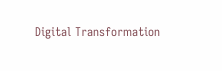Digital Transformation